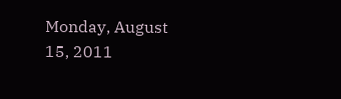Monday, August 15, 2011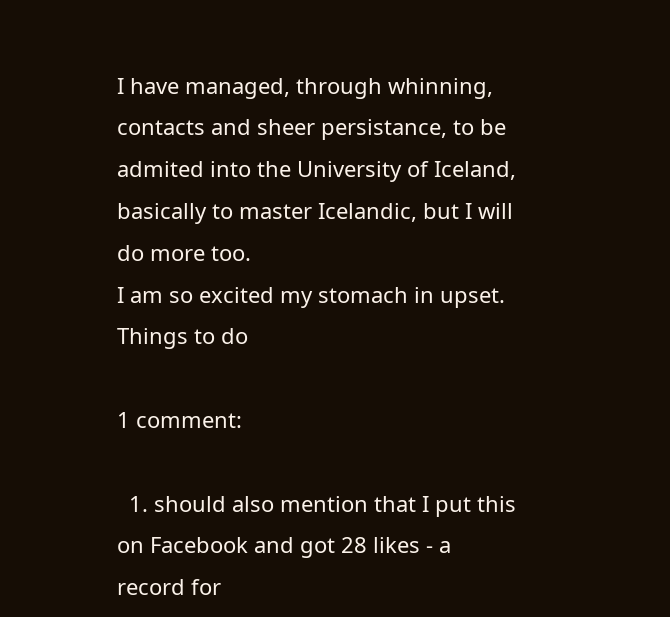I have managed, through whinning, contacts and sheer persistance, to be admited into the University of Iceland, basically to master Icelandic, but I will do more too.
I am so excited my stomach in upset.
Things to do

1 comment:

  1. should also mention that I put this on Facebook and got 28 likes - a record for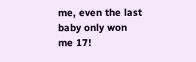me, even the last baby only won me 17!